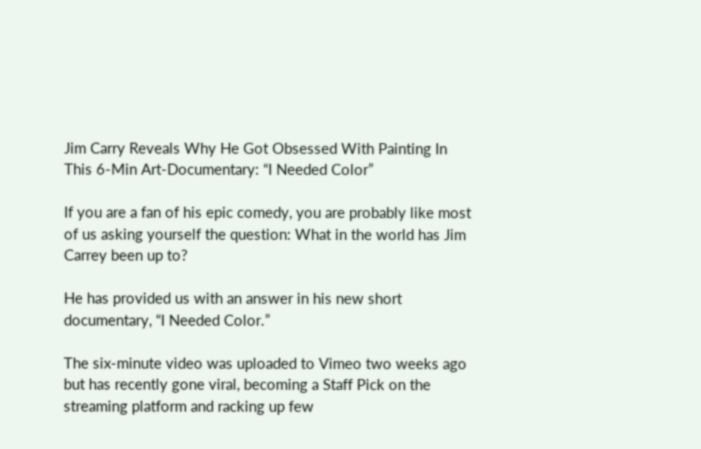Jim Carry Reveals Why He Got Obsessed With Painting In This 6-Min Art-Documentary: “I Needed Color”

If you are a fan of his epic comedy, you are probably like most of us asking yourself the question: What in the world has Jim Carrey been up to?

He has provided us with an answer in his new short documentary, “I Needed Color.”

The six-minute video was uploaded to Vimeo two weeks ago but has recently gone viral, becoming a Staff Pick on the streaming platform and racking up few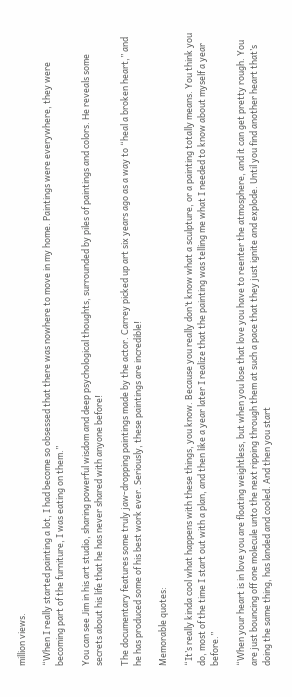million views.

“When I really started painting a lot, I had become so obsessed that there was nowhere to move in my home. Paintings were everywhere, they were becoming part of the furniture, I was eating on them.”

You can see Jim in his art studio, sharing powerful wisdom and deep psychological thoughts, surrounded by piles of paintings and colors. He reveals some secrets about his life that he has never shared with anyone before!

The documentary features some truly jaw-dropping paintings made by the actor. Carrey picked up art six years ago as a way to “heal a broken heart,” and he has produced some of his best work ever. Seriously, these paintings are incredible!

Memorable quotes:

“It’s really kinda cool what happens with these things, you know. Because you really don’t know what a sculpture, or a painting totally means. You think you do, most of the time I start out with a plan, and then like a year later I realize that the painting was telling me what I needed to know about myself a year before.”

“When your heart is in love you are floating weightless, but when you lose that love you have to reenter the atmosphere, and it can get pretty rough. You are just bouncing off one molecule unto the next ripping through them at such a pace that they just ignite and explode. Until you find another heart that’s doing the same thing, has landed and cooled. And then you start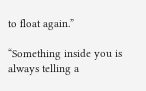to float again.”

“Something inside you is always telling a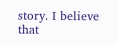story. I believe that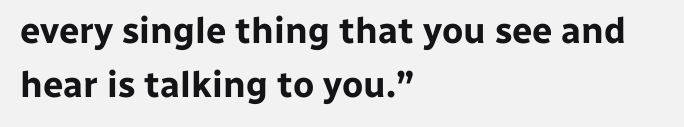every single thing that you see and hear is talking to you.”